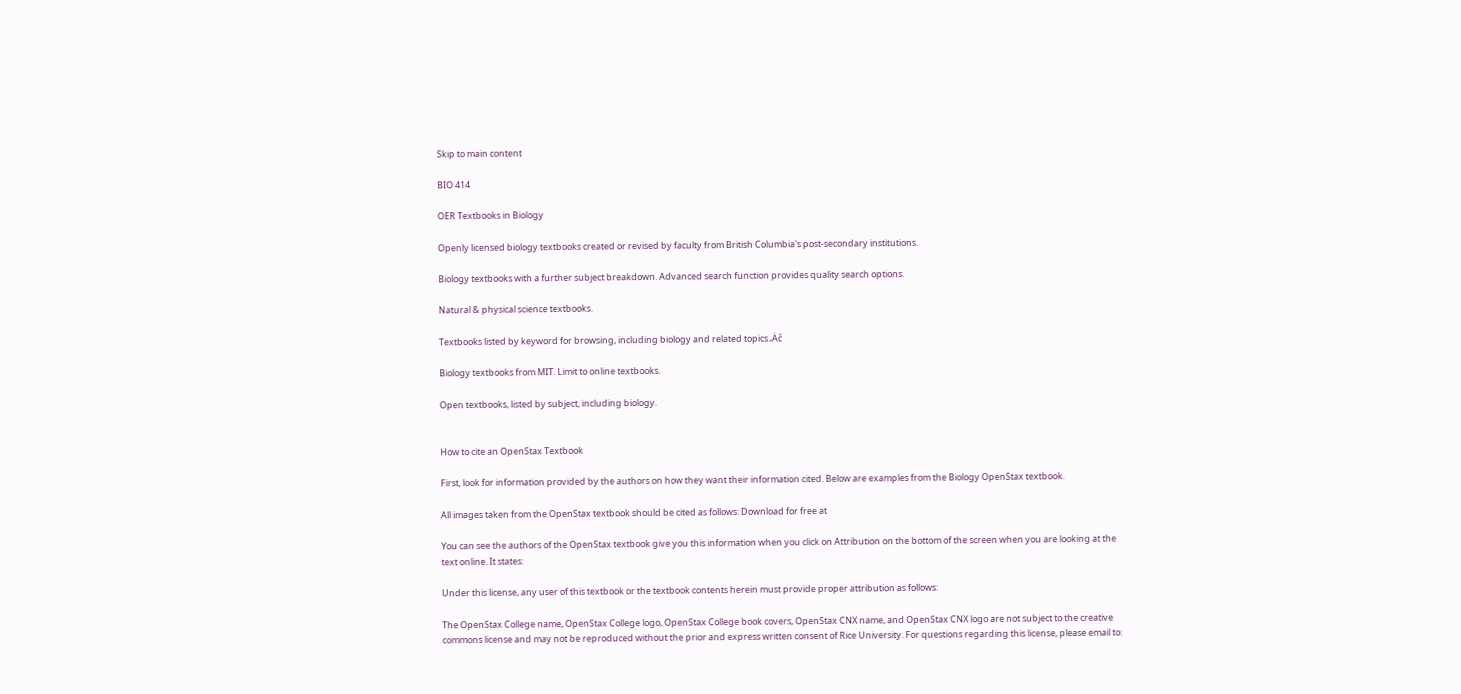Skip to main content

BIO 414

OER Textbooks in Biology

Openly licensed biology textbooks created or revised by faculty from British Columbia's post-secondary institutions.

Biology textbooks with a further subject breakdown. Advanced search function provides quality search options.

Natural & physical science textbooks.

Textbooks listed by keyword for browsing, including biology and related topics.‚Äč

Biology textbooks from MIT. Limit to online textbooks.

Open textbooks, listed by subject, including biology.


How to cite an OpenStax Textbook

First, look for information provided by the authors on how they want their information cited. Below are examples from the Biology OpenStax textbook.

All images taken from the OpenStax textbook should be cited as follows: Download for free at

You can see the authors of the OpenStax textbook give you this information when you click on Attribution on the bottom of the screen when you are looking at the text online. It states:

Under this license, any user of this textbook or the textbook contents herein must provide proper attribution as follows:

The OpenStax College name, OpenStax College logo, OpenStax College book covers, OpenStax CNX name, and OpenStax CNX logo are not subject to the creative commons license and may not be reproduced without the prior and express written consent of Rice University. For questions regarding this license, please email to: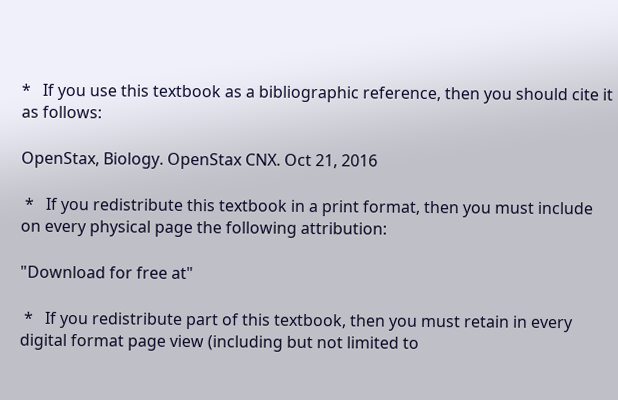*   If you use this textbook as a bibliographic reference, then you should cite it as follows:

OpenStax, Biology. OpenStax CNX. Oct 21, 2016

 *   If you redistribute this textbook in a print format, then you must include on every physical page the following attribution:

"Download for free at"

 *   If you redistribute part of this textbook, then you must retain in every digital format page view (including but not limited to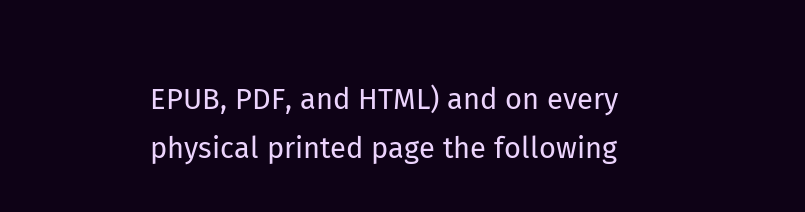EPUB, PDF, and HTML) and on every physical printed page the following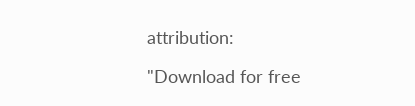attribution:

"Download for free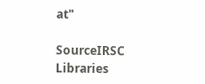at"

SourceIRSC Libraries